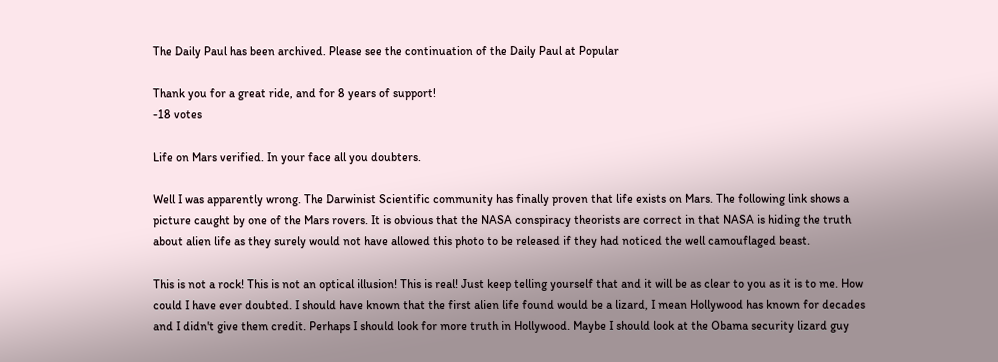The Daily Paul has been archived. Please see the continuation of the Daily Paul at Popular

Thank you for a great ride, and for 8 years of support!
-18 votes

Life on Mars verified. In your face all you doubters.

Well I was apparently wrong. The Darwinist Scientific community has finally proven that life exists on Mars. The following link shows a picture caught by one of the Mars rovers. It is obvious that the NASA conspiracy theorists are correct in that NASA is hiding the truth about alien life as they surely would not have allowed this photo to be released if they had noticed the well camouflaged beast.

This is not a rock! This is not an optical illusion! This is real! Just keep telling yourself that and it will be as clear to you as it is to me. How could I have ever doubted. I should have known that the first alien life found would be a lizard, I mean Hollywood has known for decades and I didn't give them credit. Perhaps I should look for more truth in Hollywood. Maybe I should look at the Obama security lizard guy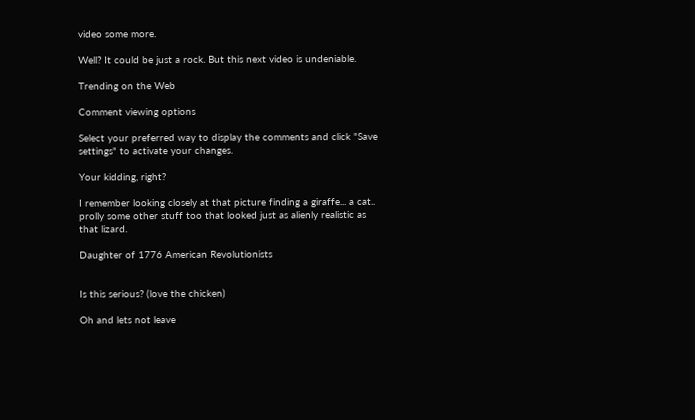video some more.

Well? It could be just a rock. But this next video is undeniable.

Trending on the Web

Comment viewing options

Select your preferred way to display the comments and click "Save settings" to activate your changes.

Your kidding, right?

I remember looking closely at that picture finding a giraffe... a cat.. prolly some other stuff too that looked just as alienly realistic as that lizard.

Daughter of 1776 American Revolutionists


Is this serious? (love the chicken)

Oh and lets not leave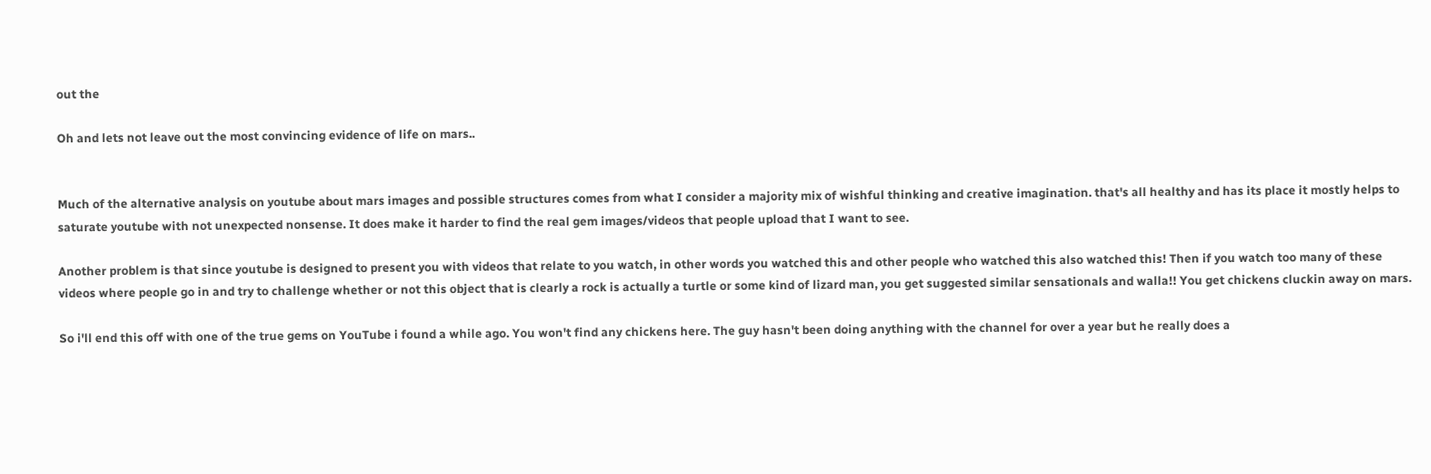out the

Oh and lets not leave out the most convincing evidence of life on mars..


Much of the alternative analysis on youtube about mars images and possible structures comes from what I consider a majority mix of wishful thinking and creative imagination. that's all healthy and has its place it mostly helps to saturate youtube with not unexpected nonsense. It does make it harder to find the real gem images/videos that people upload that I want to see.

Another problem is that since youtube is designed to present you with videos that relate to you watch, in other words you watched this and other people who watched this also watched this! Then if you watch too many of these videos where people go in and try to challenge whether or not this object that is clearly a rock is actually a turtle or some kind of lizard man, you get suggested similar sensationals and walla!! You get chickens cluckin away on mars.

So i'll end this off with one of the true gems on YouTube i found a while ago. You won't find any chickens here. The guy hasn't been doing anything with the channel for over a year but he really does a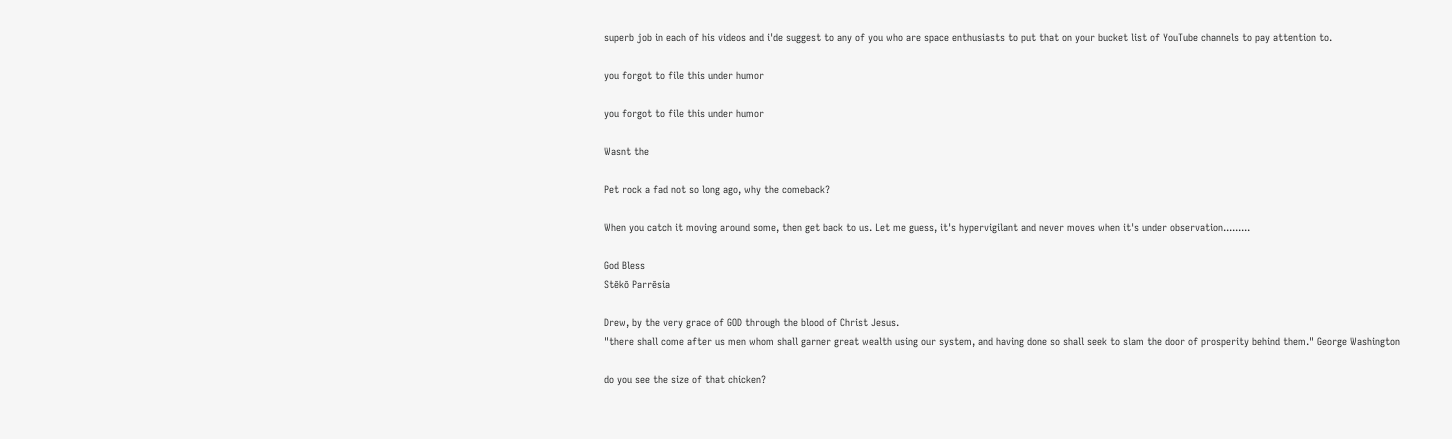superb job in each of his videos and i'de suggest to any of you who are space enthusiasts to put that on your bucket list of YouTube channels to pay attention to.

you forgot to file this under humor

you forgot to file this under humor

Wasnt the

Pet rock a fad not so long ago, why the comeback?

When you catch it moving around some, then get back to us. Let me guess, it's hypervigilant and never moves when it's under observation.........

God Bless
Stēkō Parrēsia

Drew, by the very grace of GOD through the blood of Christ Jesus.
"there shall come after us men whom shall garner great wealth using our system, and having done so shall seek to slam the door of prosperity behind them." George Washington

do you see the size of that chicken?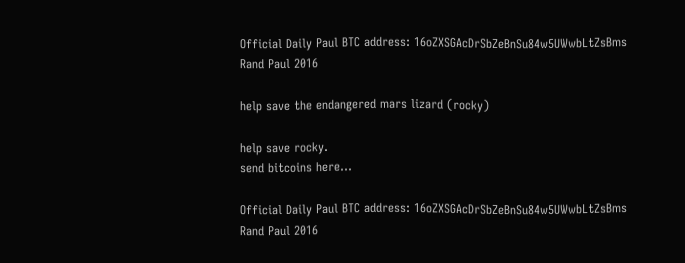Official Daily Paul BTC address: 16oZXSGAcDrSbZeBnSu84w5UWwbLtZsBms
Rand Paul 2016

help save the endangered mars lizard (rocky)

help save rocky.
send bitcoins here...

Official Daily Paul BTC address: 16oZXSGAcDrSbZeBnSu84w5UWwbLtZsBms
Rand Paul 2016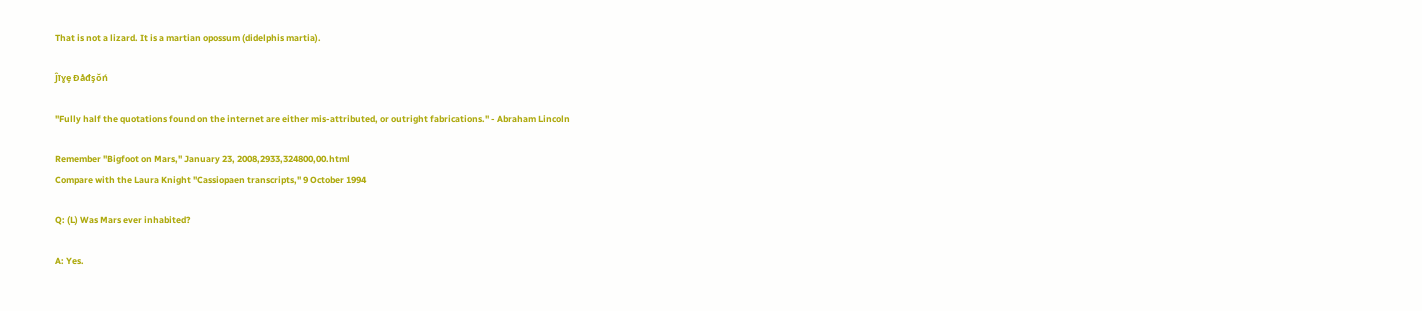That is not a lizard. It is a martian opossum (didelphis martia).

Ĵīɣȩ Ɖåđşŏń

"Fully half the quotations found on the internet are either mis-attributed, or outright fabrications." - Abraham Lincoln

Remember "Bigfoot on Mars," January 23, 2008,2933,324800,00.html
Compare with the Laura Knight "Cassiopaen transcripts," 9 October 1994

Q: (L) Was Mars ever inhabited?

A: Yes.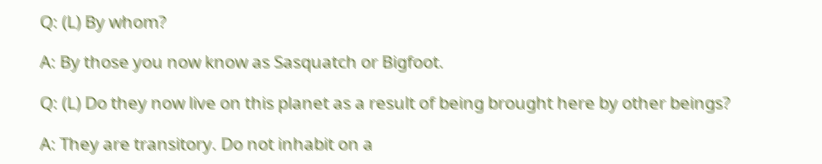Q: (L) By whom?

A: By those you now know as Sasquatch or Bigfoot.

Q: (L) Do they now live on this planet as a result of being brought here by other beings?

A: They are transitory. Do not inhabit on a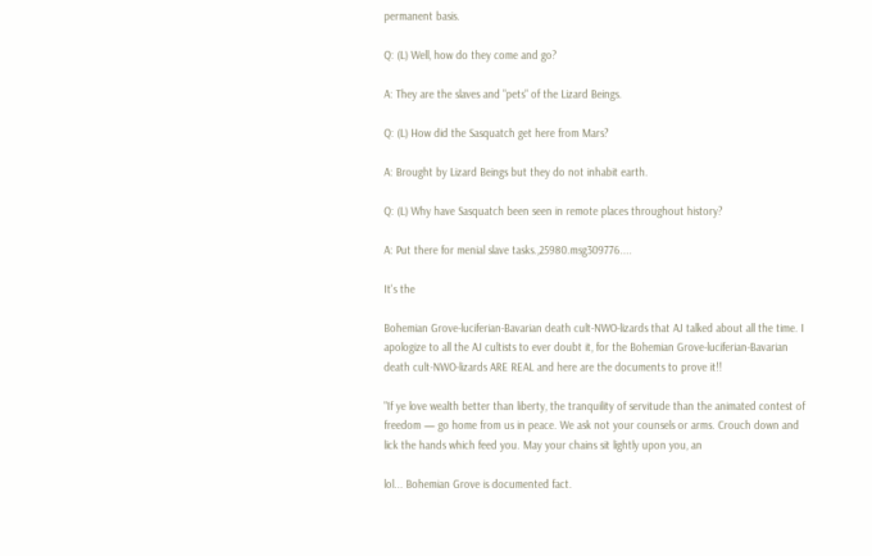permanent basis.

Q: (L) Well, how do they come and go?

A: They are the slaves and "pets" of the Lizard Beings.

Q: (L) How did the Sasquatch get here from Mars?

A: Brought by Lizard Beings but they do not inhabit earth.

Q: (L) Why have Sasquatch been seen in remote places throughout history?

A: Put there for menial slave tasks.,25980.msg309776....

It's the

Bohemian Grove-luciferian-Bavarian death cult-NWO-lizards that AJ talked about all the time. I apologize to all the AJ cultists to ever doubt it, for the Bohemian Grove-luciferian-Bavarian death cult-NWO-lizards ARE REAL and here are the documents to prove it!!

"If ye love wealth better than liberty, the tranquility of servitude than the animated contest of freedom — go home from us in peace. We ask not your counsels or arms. Crouch down and lick the hands which feed you. May your chains sit lightly upon you, an

lol... Bohemian Grove is documented fact.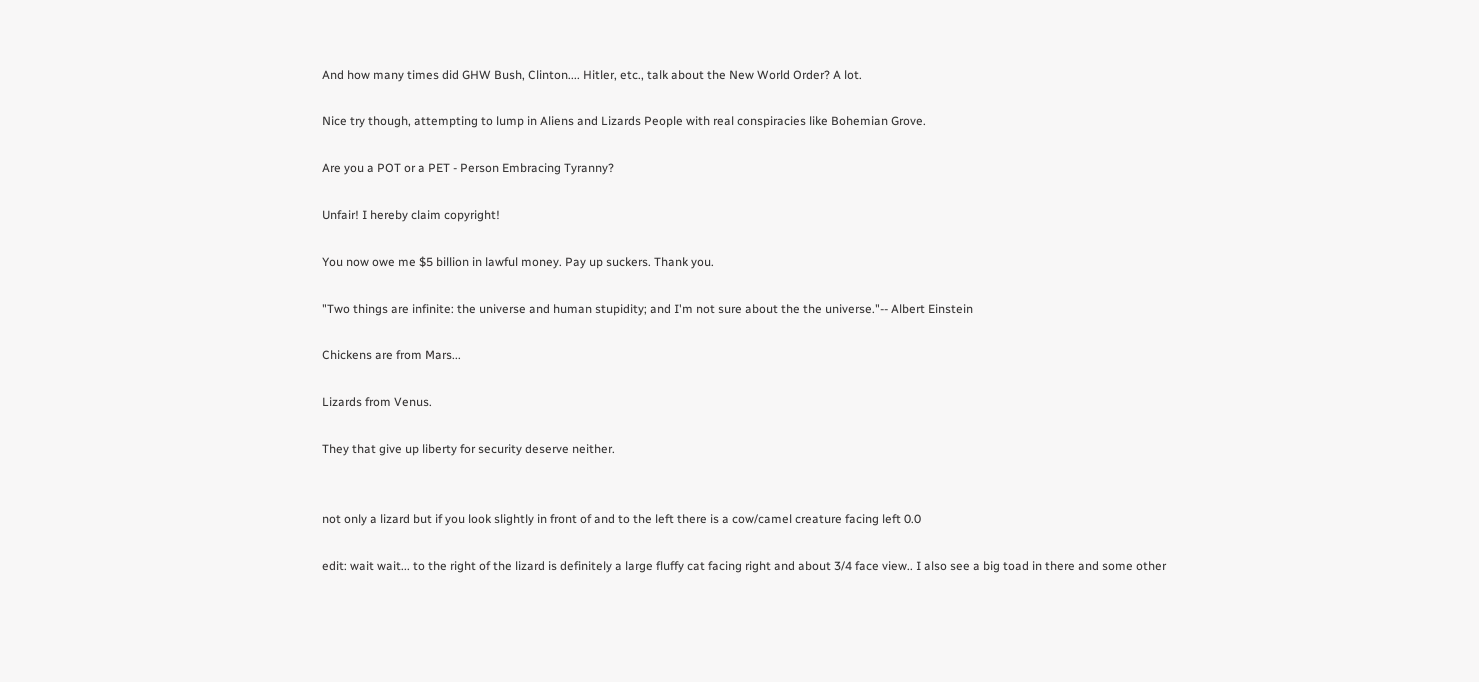And how many times did GHW Bush, Clinton.... Hitler, etc., talk about the New World Order? A lot.

Nice try though, attempting to lump in Aliens and Lizards People with real conspiracies like Bohemian Grove.

Are you a POT or a PET - Person Embracing Tyranny?

Unfair! I hereby claim copyright!

You now owe me $5 billion in lawful money. Pay up suckers. Thank you.

"Two things are infinite: the universe and human stupidity; and I'm not sure about the the universe."-- Albert Einstein

Chickens are from Mars...

Lizards from Venus.

They that give up liberty for security deserve neither.


not only a lizard but if you look slightly in front of and to the left there is a cow/camel creature facing left 0.0

edit: wait wait... to the right of the lizard is definitely a large fluffy cat facing right and about 3/4 face view.. I also see a big toad in there and some other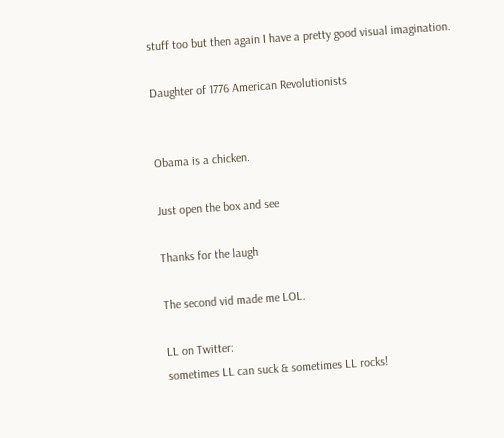stuff too but then again I have a pretty good visual imagination.

Daughter of 1776 American Revolutionists


Obama is a chicken.

Just open the box and see

Thanks for the laugh

The second vid made me LOL.

LL on Twitter:
sometimes LL can suck & sometimes LL rocks!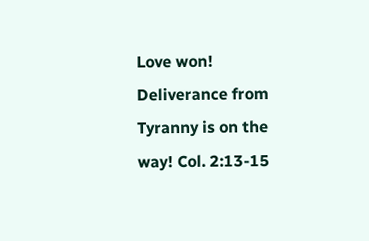Love won! Deliverance from Tyranny is on the way! Col. 2:13-15